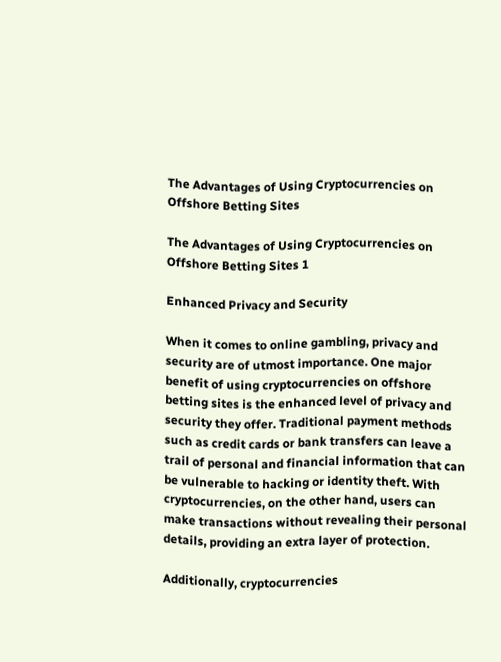The Advantages of Using Cryptocurrencies on Offshore Betting Sites

The Advantages of Using Cryptocurrencies on Offshore Betting Sites 1

Enhanced Privacy and Security

When it comes to online gambling, privacy and security are of utmost importance. One major benefit of using cryptocurrencies on offshore betting sites is the enhanced level of privacy and security they offer. Traditional payment methods such as credit cards or bank transfers can leave a trail of personal and financial information that can be vulnerable to hacking or identity theft. With cryptocurrencies, on the other hand, users can make transactions without revealing their personal details, providing an extra layer of protection.

Additionally, cryptocurrencies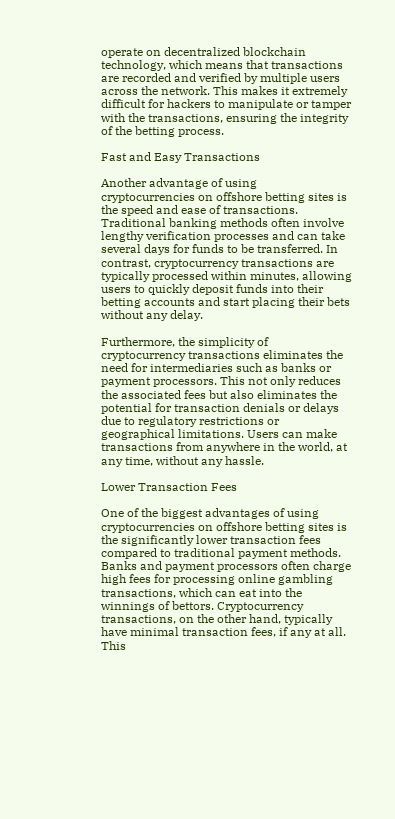operate on decentralized blockchain technology, which means that transactions are recorded and verified by multiple users across the network. This makes it extremely difficult for hackers to manipulate or tamper with the transactions, ensuring the integrity of the betting process.

Fast and Easy Transactions

Another advantage of using cryptocurrencies on offshore betting sites is the speed and ease of transactions. Traditional banking methods often involve lengthy verification processes and can take several days for funds to be transferred. In contrast, cryptocurrency transactions are typically processed within minutes, allowing users to quickly deposit funds into their betting accounts and start placing their bets without any delay.

Furthermore, the simplicity of cryptocurrency transactions eliminates the need for intermediaries such as banks or payment processors. This not only reduces the associated fees but also eliminates the potential for transaction denials or delays due to regulatory restrictions or geographical limitations. Users can make transactions from anywhere in the world, at any time, without any hassle.

Lower Transaction Fees

One of the biggest advantages of using cryptocurrencies on offshore betting sites is the significantly lower transaction fees compared to traditional payment methods. Banks and payment processors often charge high fees for processing online gambling transactions, which can eat into the winnings of bettors. Cryptocurrency transactions, on the other hand, typically have minimal transaction fees, if any at all. This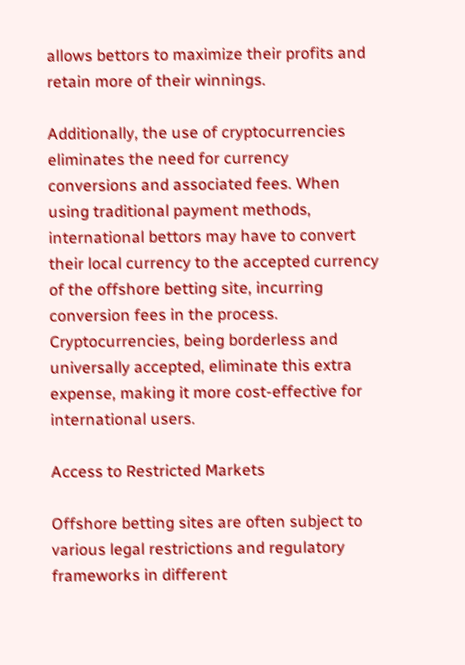allows bettors to maximize their profits and retain more of their winnings.

Additionally, the use of cryptocurrencies eliminates the need for currency conversions and associated fees. When using traditional payment methods, international bettors may have to convert their local currency to the accepted currency of the offshore betting site, incurring conversion fees in the process. Cryptocurrencies, being borderless and universally accepted, eliminate this extra expense, making it more cost-effective for international users.

Access to Restricted Markets

Offshore betting sites are often subject to various legal restrictions and regulatory frameworks in different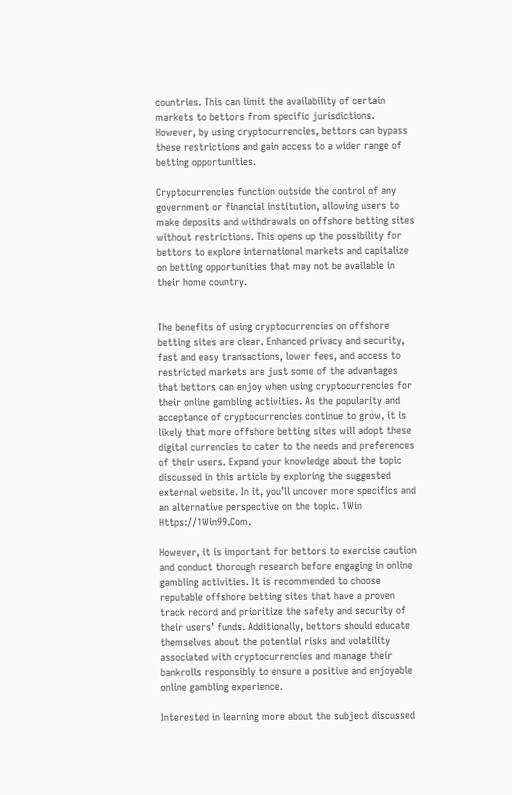countries. This can limit the availability of certain markets to bettors from specific jurisdictions. However, by using cryptocurrencies, bettors can bypass these restrictions and gain access to a wider range of betting opportunities.

Cryptocurrencies function outside the control of any government or financial institution, allowing users to make deposits and withdrawals on offshore betting sites without restrictions. This opens up the possibility for bettors to explore international markets and capitalize on betting opportunities that may not be available in their home country.


The benefits of using cryptocurrencies on offshore betting sites are clear. Enhanced privacy and security, fast and easy transactions, lower fees, and access to restricted markets are just some of the advantages that bettors can enjoy when using cryptocurrencies for their online gambling activities. As the popularity and acceptance of cryptocurrencies continue to grow, it is likely that more offshore betting sites will adopt these digital currencies to cater to the needs and preferences of their users. Expand your knowledge about the topic discussed in this article by exploring the suggested external website. In it, you’ll uncover more specifics and an alternative perspective on the topic. 1Win Https://1Win99.Com.

However, it is important for bettors to exercise caution and conduct thorough research before engaging in online gambling activities. It is recommended to choose reputable offshore betting sites that have a proven track record and prioritize the safety and security of their users’ funds. Additionally, bettors should educate themselves about the potential risks and volatility associated with cryptocurrencies and manage their bankrolls responsibly to ensure a positive and enjoyable online gambling experience.

Interested in learning more about the subject discussed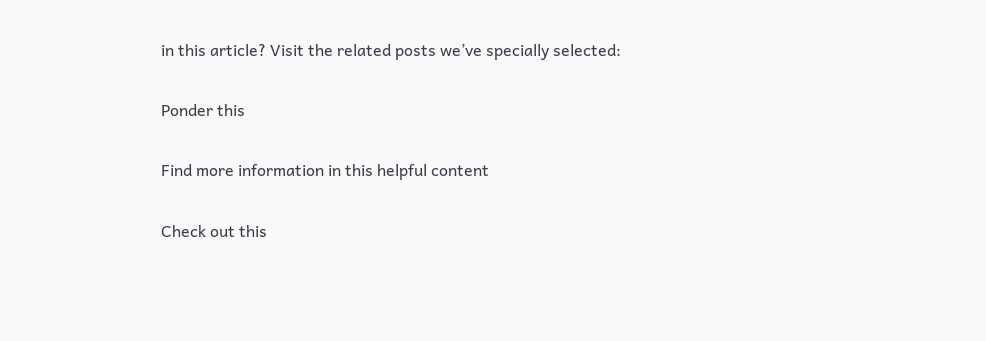in this article? Visit the related posts we’ve specially selected:

Ponder this

Find more information in this helpful content

Check out this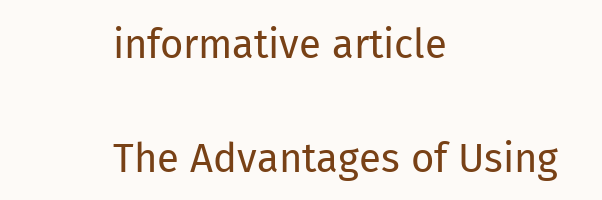informative article

The Advantages of Using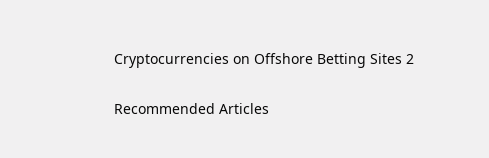Cryptocurrencies on Offshore Betting Sites 2

Recommended Articles